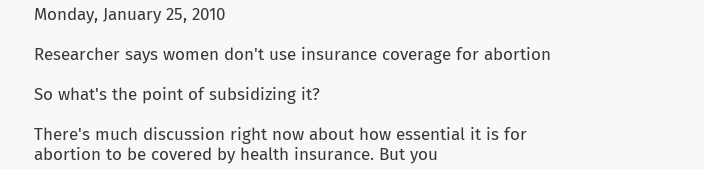Monday, January 25, 2010

Researcher says women don't use insurance coverage for abortion

So what's the point of subsidizing it?

There's much discussion right now about how essential it is for abortion to be covered by health insurance. But you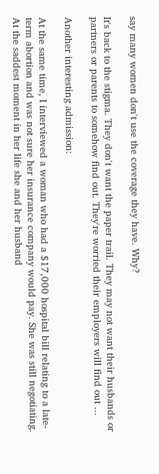say many women don't use the coverage they have. Why?

It's back to the stigma. They don't want the paper trail. They may not want their husbands or partners or parents to somehow find out. They're worried their employers will find out ...

Another interesting admission:

At the same time, I interviewed a woman who had a $17,000 hospital bill relating to a late-term abortion and was not sure her insurance company would pay. She was still negotiating. At the saddest moment in her life she and her husband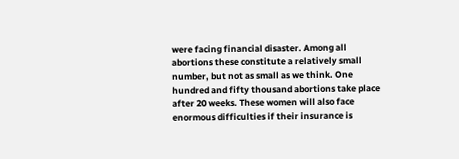were facing financial disaster. Among all abortions these constitute a relatively small number, but not as small as we think. One hundred and fifty thousand abortions take place after 20 weeks. These women will also face enormous difficulties if their insurance is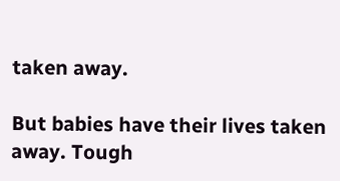taken away.

But babies have their lives taken away. Tough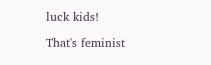luck kids!

That's feminist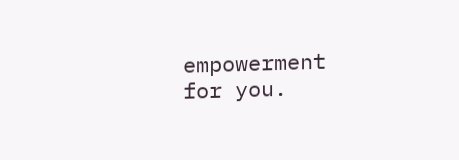empowerment for you.